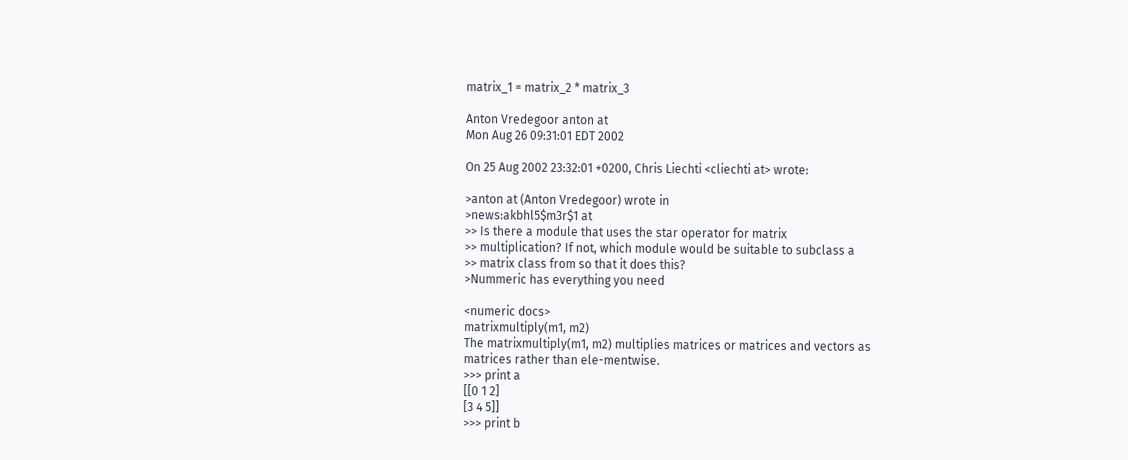matrix_1 = matrix_2 * matrix_3

Anton Vredegoor anton at
Mon Aug 26 09:31:01 EDT 2002

On 25 Aug 2002 23:32:01 +0200, Chris Liechti <cliechti at> wrote:

>anton at (Anton Vredegoor) wrote in
>news:akbhl5$m3r$1 at
>> Is there a module that uses the star operator for matrix
>> multiplication? If not, which module would be suitable to subclass a
>> matrix class from so that it does this?
>Nummeric has everything you need

<numeric docs>
matrixmultiply(m1, m2)
The matrixmultiply(m1, m2) multiplies matrices or matrices and vectors as
matrices rather than ele-mentwise.
>>> print a
[[0 1 2]
[3 4 5]]
>>> print b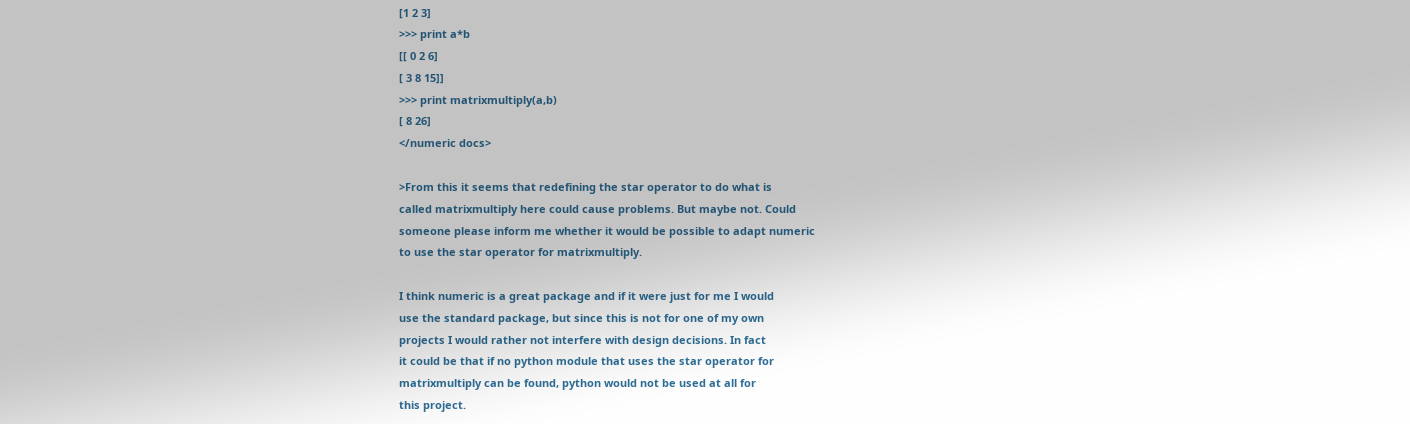[1 2 3]
>>> print a*b
[[ 0 2 6]
[ 3 8 15]]
>>> print matrixmultiply(a,b)
[ 8 26]
</numeric docs>

>From this it seems that redefining the star operator to do what is
called matrixmultiply here could cause problems. But maybe not. Could
someone please inform me whether it would be possible to adapt numeric
to use the star operator for matrixmultiply.

I think numeric is a great package and if it were just for me I would
use the standard package, but since this is not for one of my own
projects I would rather not interfere with design decisions. In fact
it could be that if no python module that uses the star operator for
matrixmultiply can be found, python would not be used at all for
this project.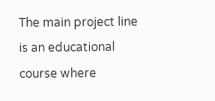The main project line is an educational course where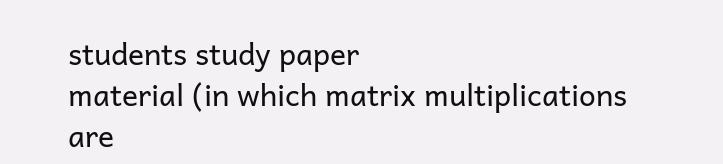students study paper
material (in which matrix multiplications are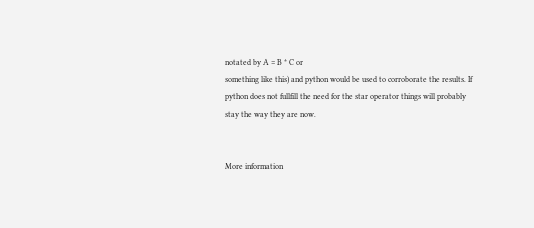notated by A = B * C or
something like this) and python would be used to corroborate the results. If
python does not fullfill the need for the star operator things will probably
stay the way they are now.


More information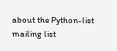about the Python-list mailing list